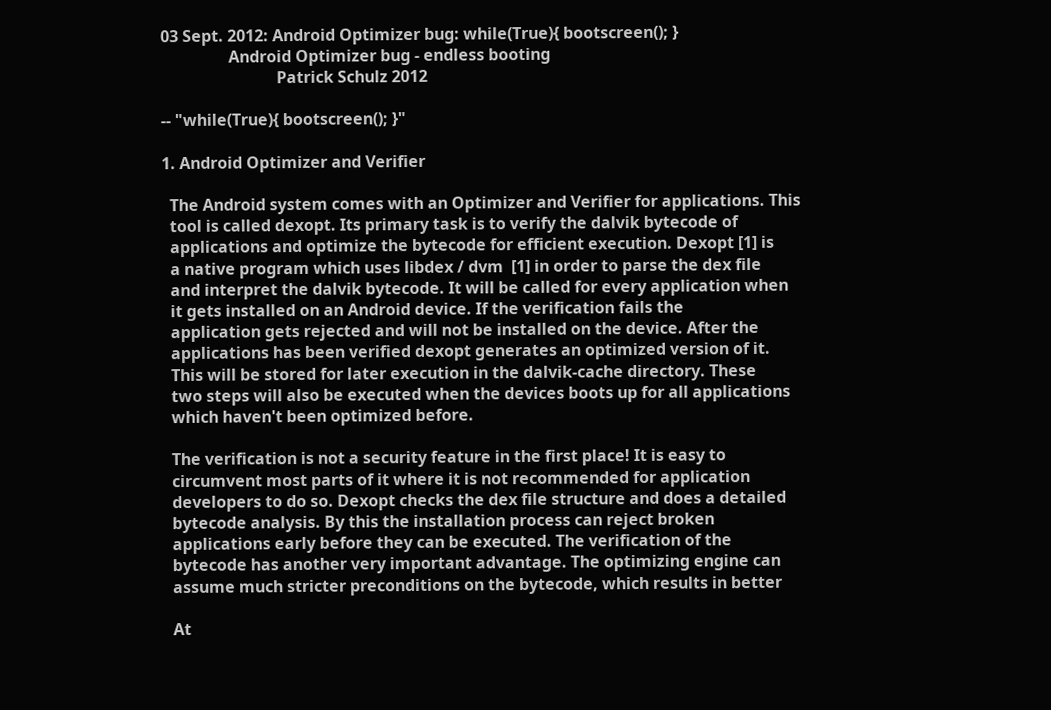03 Sept. 2012: Android Optimizer bug: while(True){ bootscreen(); }
                 Android Optimizer bug - endless booting
                             Patrick Schulz 2012

-- "while(True){ bootscreen(); }"

1. Android Optimizer and Verifier

  The Android system comes with an Optimizer and Verifier for applications. This
  tool is called dexopt. Its primary task is to verify the dalvik bytecode of
  applications and optimize the bytecode for efficient execution. Dexopt [1] is
  a native program which uses libdex / dvm  [1] in order to parse the dex file
  and interpret the dalvik bytecode. It will be called for every application when
  it gets installed on an Android device. If the verification fails the
  application gets rejected and will not be installed on the device. After the
  applications has been verified dexopt generates an optimized version of it.
  This will be stored for later execution in the dalvik-cache directory. These
  two steps will also be executed when the devices boots up for all applications
  which haven't been optimized before.

  The verification is not a security feature in the first place! It is easy to
  circumvent most parts of it where it is not recommended for application
  developers to do so. Dexopt checks the dex file structure and does a detailed
  bytecode analysis. By this the installation process can reject broken
  applications early before they can be executed. The verification of the
  bytecode has another very important advantage. The optimizing engine can
  assume much stricter preconditions on the bytecode, which results in better

  At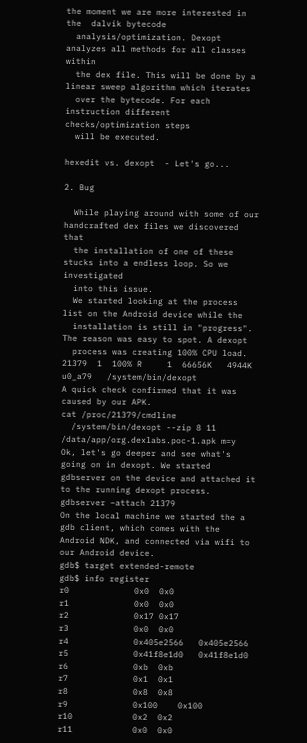the moment we are more interested in the  dalvik bytecode
  analysis/optimization. Dexopt analyzes all methods for all classes within
  the dex file. This will be done by a linear sweep algorithm which iterates
  over the bytecode. For each instruction different checks/optimization steps
  will be executed.

hexedit vs. dexopt  - Let's go...

2. Bug

  While playing around with some of our handcrafted dex files we discovered that
  the installation of one of these stucks into a endless loop. So we investigated
  into this issue.
  We started looking at the process list on the Android device while the
  installation is still in "progress". The reason was easy to spot. A dexopt
  process was creating 100% CPU load.
21379  1  100% R     1  66656K   4944K     u0_a79   /system/bin/dexopt
A quick check confirmed that it was caused by our APK.
cat /proc/21379/cmdline
  /system/bin/dexopt --zip 8 11 /data/app/org.dexlabs.poc-1.apk m=y
Ok, let's go deeper and see what's going on in dexopt. We started gdbserver on the device and attached it to the running dexopt process.
gdbserver –attach 21379
On the local machine we started the a gdb client, which comes with the Android NDK, and connected via wifi to our Android device.
gdb$ target extended-remote
gdb$ info register
r0             0x0  0x0
r1             0x0  0x0
r2             0x17 0x17
r3             0x0  0x0
r4             0x405e2566   0x405e2566
r5             0x41f8e1d0   0x41f8e1d0
r6             0xb  0xb
r7             0x1  0x1
r8             0x8  0x8
r9             0x100    0x100
r10            0x2  0x2
r11            0x0  0x0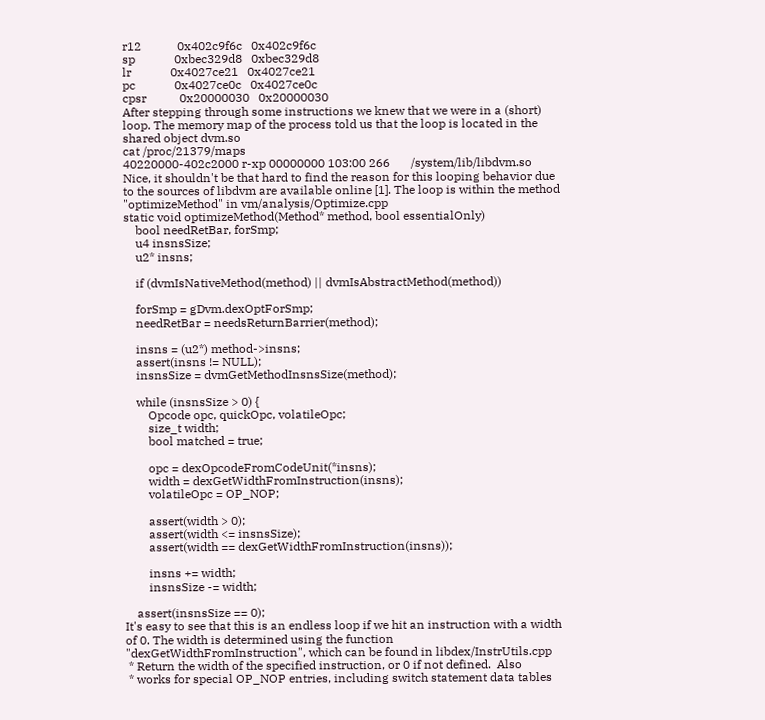r12            0x402c9f6c   0x402c9f6c
sp             0xbec329d8   0xbec329d8
lr             0x4027ce21   0x4027ce21
pc             0x4027ce0c   0x4027ce0c
cpsr           0x20000030   0x20000030
After stepping through some instructions we knew that we were in a (short) loop. The memory map of the process told us that the loop is located in the shared object dvm.so
cat /proc/21379/maps
40220000-402c2000 r-xp 00000000 103:00 266       /system/lib/libdvm.so
Nice, it shouldn't be that hard to find the reason for this looping behavior due to the sources of libdvm are available online [1]. The loop is within the method "optimizeMethod" in vm/analysis/Optimize.cpp
static void optimizeMethod(Method* method, bool essentialOnly)
    bool needRetBar, forSmp;
    u4 insnsSize;
    u2* insns;

    if (dvmIsNativeMethod(method) || dvmIsAbstractMethod(method))

    forSmp = gDvm.dexOptForSmp;
    needRetBar = needsReturnBarrier(method);

    insns = (u2*) method->insns;
    assert(insns != NULL);
    insnsSize = dvmGetMethodInsnsSize(method);

    while (insnsSize > 0) {
        Opcode opc, quickOpc, volatileOpc;
        size_t width;
        bool matched = true;

        opc = dexOpcodeFromCodeUnit(*insns);
        width = dexGetWidthFromInstruction(insns);
        volatileOpc = OP_NOP;

        assert(width > 0);
        assert(width <= insnsSize);
        assert(width == dexGetWidthFromInstruction(insns));

        insns += width;
        insnsSize -= width;

    assert(insnsSize == 0);
It's easy to see that this is an endless loop if we hit an instruction with a width of 0. The width is determined using the function "dexGetWidthFromInstruction", which can be found in libdex/InstrUtils.cpp
 * Return the width of the specified instruction, or 0 if not defined.  Also
 * works for special OP_NOP entries, including switch statement data tables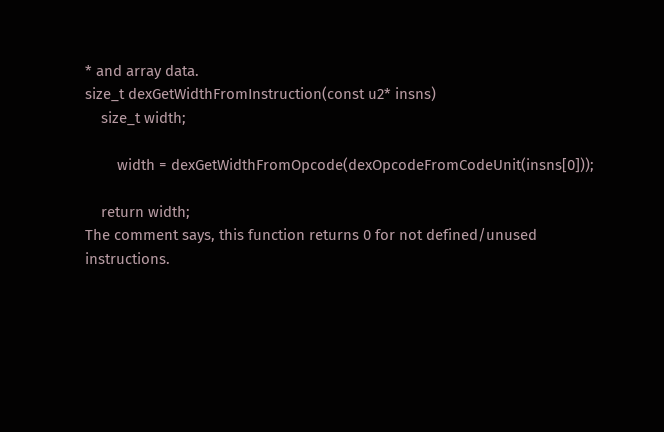* and array data.
size_t dexGetWidthFromInstruction(const u2* insns)
    size_t width;

        width = dexGetWidthFromOpcode(dexOpcodeFromCodeUnit(insns[0]));

    return width;
The comment says, this function returns 0 for not defined/unused instructions.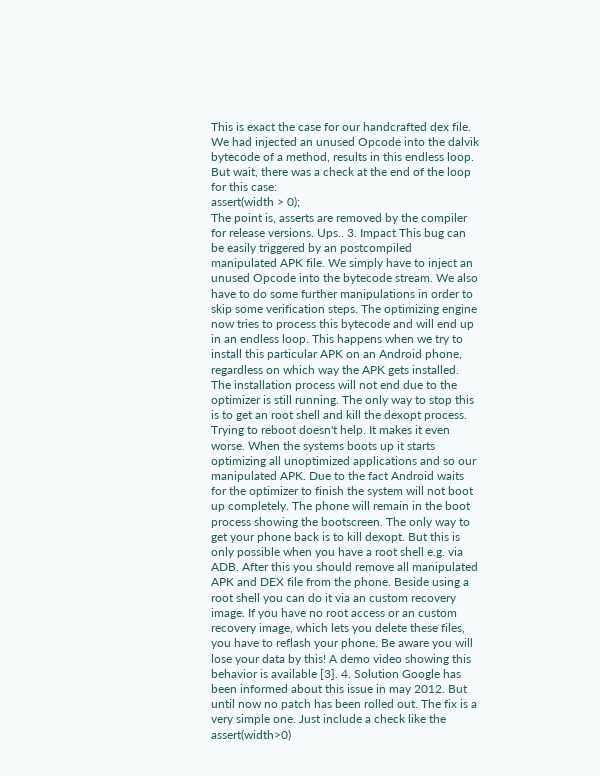This is exact the case for our handcrafted dex file. We had injected an unused Opcode into the dalvik bytecode of a method, results in this endless loop. But wait, there was a check at the end of the loop for this case:
assert(width > 0);
The point is, asserts are removed by the compiler for release versions. Ups.. 3. Impact This bug can be easily triggered by an postcompiled manipulated APK file. We simply have to inject an unused Opcode into the bytecode stream. We also have to do some further manipulations in order to skip some verification steps. The optimizing engine now tries to process this bytecode and will end up in an endless loop. This happens when we try to install this particular APK on an Android phone, regardless on which way the APK gets installed. The installation process will not end due to the optimizer is still running. The only way to stop this is to get an root shell and kill the dexopt process. Trying to reboot doesn't help. It makes it even worse. When the systems boots up it starts optimizing all unoptimized applications and so our manipulated APK. Due to the fact Android waits for the optimizer to finish the system will not boot up completely. The phone will remain in the boot process showing the bootscreen. The only way to get your phone back is to kill dexopt. But this is only possible when you have a root shell e.g. via ADB. After this you should remove all manipulated APK and DEX file from the phone. Beside using a root shell you can do it via an custom recovery image. If you have no root access or an custom recovery image, which lets you delete these files, you have to reflash your phone. Be aware you will lose your data by this! A demo video showing this behavior is available [3]. 4. Solution Google has been informed about this issue in may 2012. But until now no patch has been rolled out. The fix is a very simple one. Just include a check like the assert(width>0)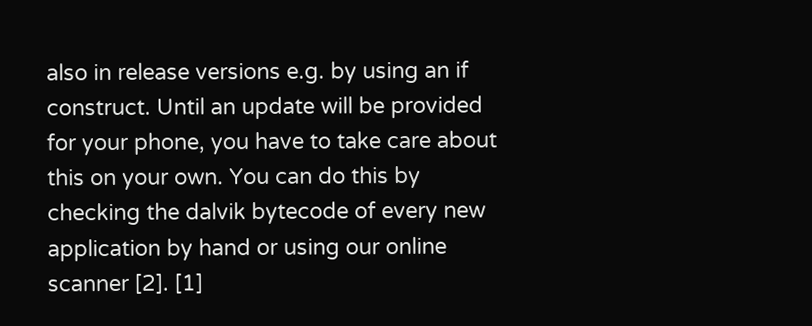also in release versions e.g. by using an if construct. Until an update will be provided for your phone, you have to take care about this on your own. You can do this by checking the dalvik bytecode of every new application by hand or using our online scanner [2]. [1]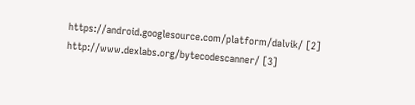https://android.googlesource.com/platform/dalvik/ [2] http://www.dexlabs.org/bytecodescanner/ [3]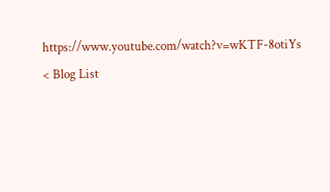https://www.youtube.com/watch?v=wKTF-8otiYs
< Blog List